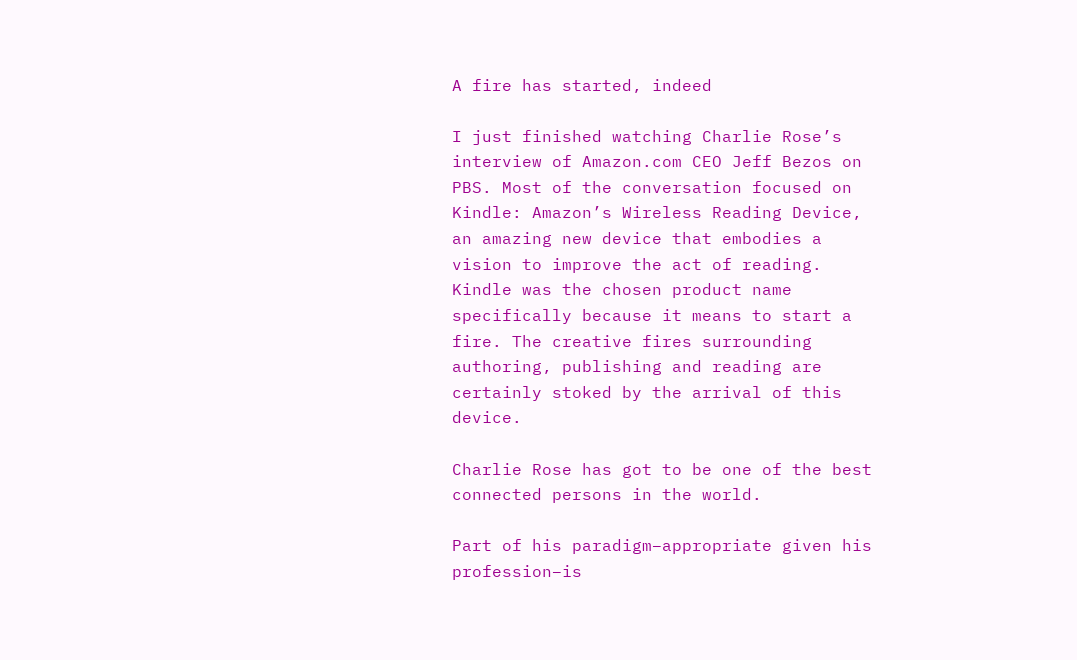A fire has started, indeed

I just finished watching Charlie Rose’s interview of Amazon.com CEO Jeff Bezos on PBS. Most of the conversation focused on Kindle: Amazon’s Wireless Reading Device, an amazing new device that embodies a vision to improve the act of reading. Kindle was the chosen product name specifically because it means to start a fire. The creative fires surrounding authoring, publishing and reading are certainly stoked by the arrival of this device.

Charlie Rose has got to be one of the best connected persons in the world.

Part of his paradigm–appropriate given his profession–is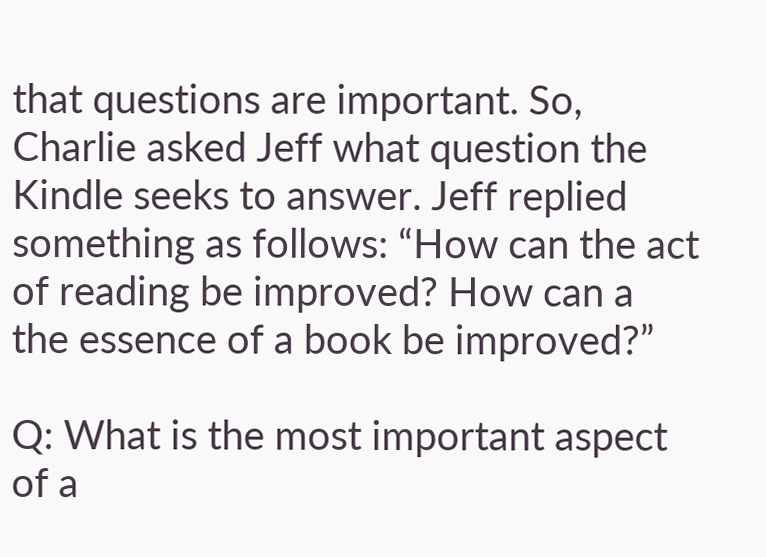that questions are important. So, Charlie asked Jeff what question the Kindle seeks to answer. Jeff replied something as follows: “How can the act of reading be improved? How can a the essence of a book be improved?”

Q: What is the most important aspect of a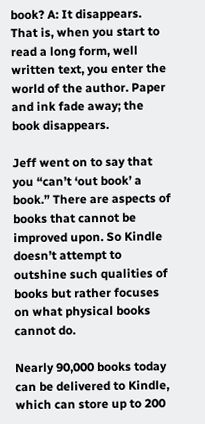book? A: It disappears. That is, when you start to read a long form, well written text, you enter the world of the author. Paper and ink fade away; the book disappears.

Jeff went on to say that you “can’t ‘out book’ a book.” There are aspects of books that cannot be improved upon. So Kindle doesn’t attempt to outshine such qualities of books but rather focuses on what physical books cannot do.

Nearly 90,000 books today can be delivered to Kindle, which can store up to 200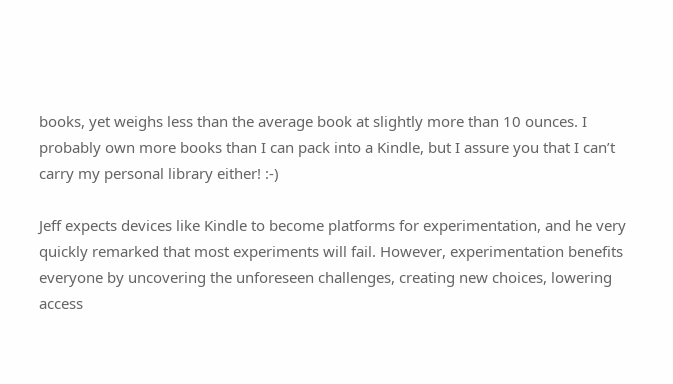books, yet weighs less than the average book at slightly more than 10 ounces. I probably own more books than I can pack into a Kindle, but I assure you that I can’t carry my personal library either! :-)

Jeff expects devices like Kindle to become platforms for experimentation, and he very quickly remarked that most experiments will fail. However, experimentation benefits everyone by uncovering the unforeseen challenges, creating new choices, lowering access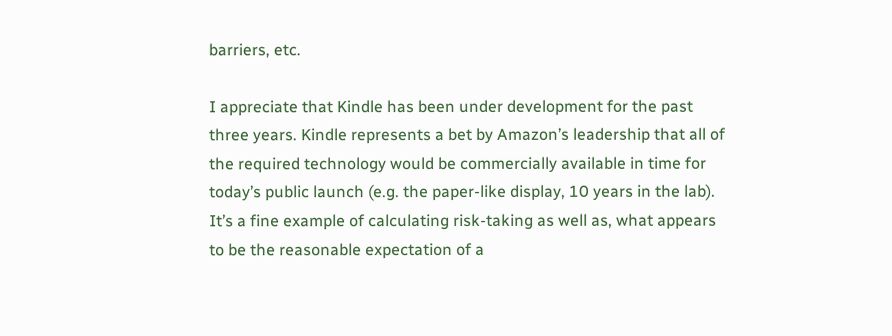barriers, etc.

I appreciate that Kindle has been under development for the past three years. Kindle represents a bet by Amazon’s leadership that all of the required technology would be commercially available in time for today’s public launch (e.g. the paper-like display, 10 years in the lab). It’s a fine example of calculating risk-taking as well as, what appears to be the reasonable expectation of a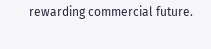rewarding commercial future.